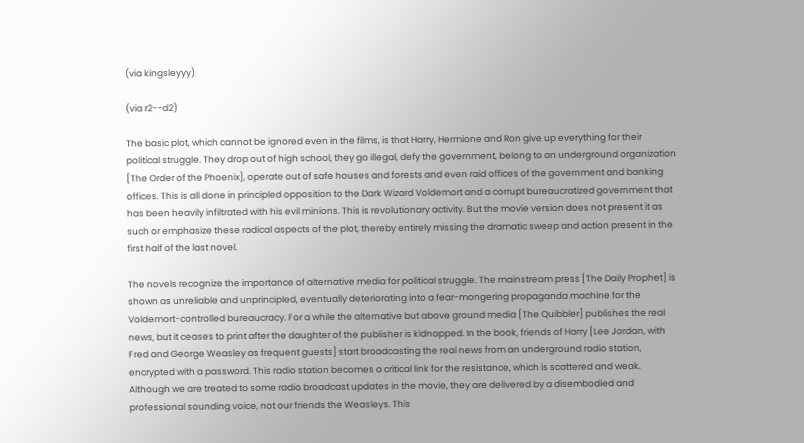(via kingsleyyy)

(via r2--d2)

The basic plot, which cannot be ignored even in the films, is that Harry, Hermione and Ron give up everything for their political struggle. They drop out of high school, they go illegal, defy the government, belong to an underground organization [The Order of the Phoenix], operate out of safe houses and forests and even raid offices of the government and banking offices. This is all done in principled opposition to the Dark Wizard Voldemort and a corrupt bureaucratized government that has been heavily infiltrated with his evil minions. This is revolutionary activity. But the movie version does not present it as such or emphasize these radical aspects of the plot, thereby entirely missing the dramatic sweep and action present in the first half of the last novel.

The novels recognize the importance of alternative media for political struggle. The mainstream press [The Daily Prophet] is shown as unreliable and unprincipled, eventually deteriorating into a fear-mongering propaganda machine for the Voldemort-controlled bureaucracy. For a while the alternative but above ground media [The Quibbler] publishes the real news, but it ceases to print after the daughter of the publisher is kidnapped. In the book, friends of Harry [Lee Jordan, with Fred and George Weasley as frequent guests] start broadcasting the real news from an underground radio station, encrypted with a password. This radio station becomes a critical link for the resistance, which is scattered and weak. Although we are treated to some radio broadcast updates in the movie, they are delivered by a disembodied and professional sounding voice, not our friends the Weasleys. This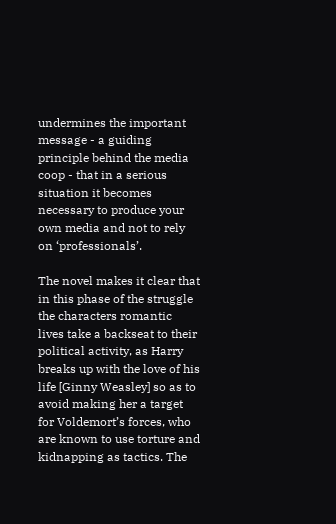undermines the important message - a guiding principle behind the media coop - that in a serious situation it becomes necessary to produce your own media and not to rely on ‘professionals’.

The novel makes it clear that in this phase of the struggle the characters romantic lives take a backseat to their political activity, as Harry breaks up with the love of his life [Ginny Weasley] so as to avoid making her a target for Voldemort’s forces, who are known to use torture and kidnapping as tactics. The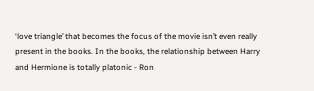‘love triangle’ that becomes the focus of the movie isn’t even really present in the books. In the books, the relationship between Harry and Hermione is totally platonic - Ron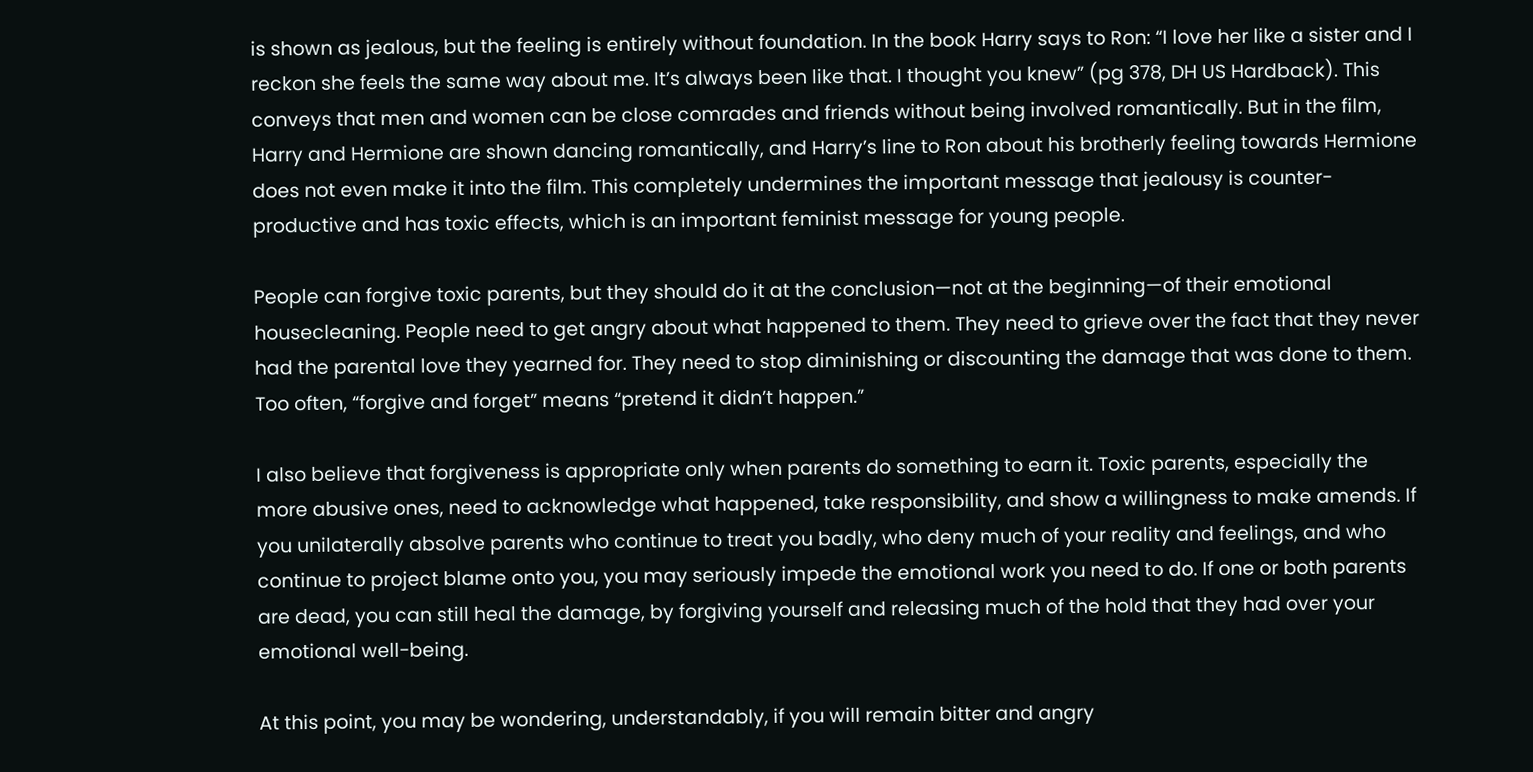is shown as jealous, but the feeling is entirely without foundation. In the book Harry says to Ron: “I love her like a sister and I reckon she feels the same way about me. It’s always been like that. I thought you knew” (pg 378, DH US Hardback). This conveys that men and women can be close comrades and friends without being involved romantically. But in the film, Harry and Hermione are shown dancing romantically, and Harry’s line to Ron about his brotherly feeling towards Hermione does not even make it into the film. This completely undermines the important message that jealousy is counter-productive and has toxic effects, which is an important feminist message for young people.

People can forgive toxic parents, but they should do it at the conclusion—not at the beginning—of their emotional housecleaning. People need to get angry about what happened to them. They need to grieve over the fact that they never had the parental love they yearned for. They need to stop diminishing or discounting the damage that was done to them. Too often, “forgive and forget” means “pretend it didn’t happen.”

I also believe that forgiveness is appropriate only when parents do something to earn it. Toxic parents, especially the more abusive ones, need to acknowledge what happened, take responsibility, and show a willingness to make amends. If you unilaterally absolve parents who continue to treat you badly, who deny much of your reality and feelings, and who continue to project blame onto you, you may seriously impede the emotional work you need to do. If one or both parents are dead, you can still heal the damage, by forgiving yourself and releasing much of the hold that they had over your emotional well-being.

At this point, you may be wondering, understandably, if you will remain bitter and angry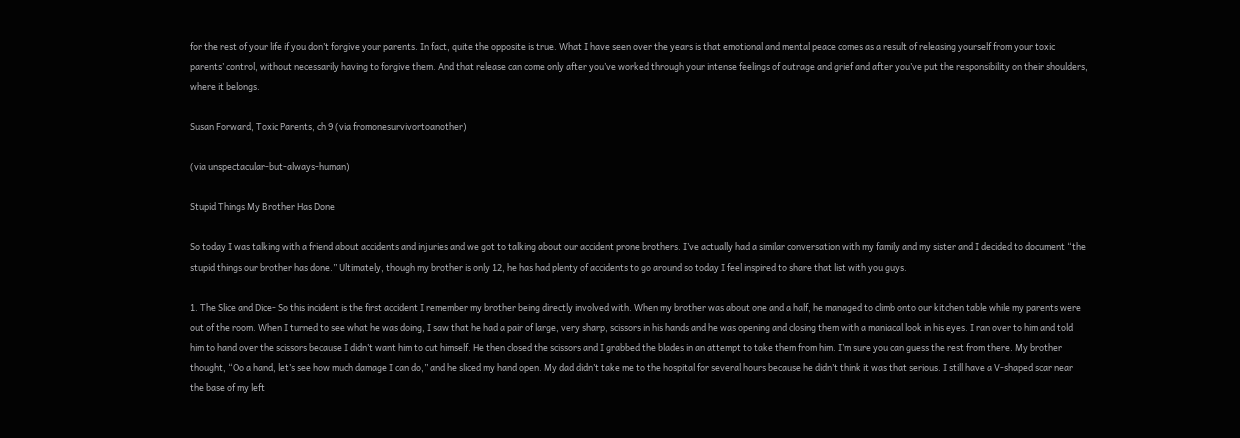for the rest of your life if you don’t forgive your parents. In fact, quite the opposite is true. What I have seen over the years is that emotional and mental peace comes as a result of releasing yourself from your toxic parents’ control, without necessarily having to forgive them. And that release can come only after you’ve worked through your intense feelings of outrage and grief and after you’ve put the responsibility on their shoulders, where it belongs.

Susan Forward, Toxic Parents, ch 9 (via fromonesurvivortoanother)

(via unspectacular-but-always-human)

Stupid Things My Brother Has Done

So today I was talking with a friend about accidents and injuries and we got to talking about our accident prone brothers. I’ve actually had a similar conversation with my family and my sister and I decided to document “the stupid things our brother has done.” Ultimately, though my brother is only 12, he has had plenty of accidents to go around so today I feel inspired to share that list with you guys.

1. The Slice and Dice- So this incident is the first accident I remember my brother being directly involved with. When my brother was about one and a half, he managed to climb onto our kitchen table while my parents were out of the room. When I turned to see what he was doing, I saw that he had a pair of large, very sharp, scissors in his hands and he was opening and closing them with a maniacal look in his eyes. I ran over to him and told him to hand over the scissors because I didn’t want him to cut himself. He then closed the scissors and I grabbed the blades in an attempt to take them from him. I’m sure you can guess the rest from there. My brother thought, “Oo a hand, let’s see how much damage I can do,” and he sliced my hand open. My dad didn’t take me to the hospital for several hours because he didn’t think it was that serious. I still have a V-shaped scar near the base of my left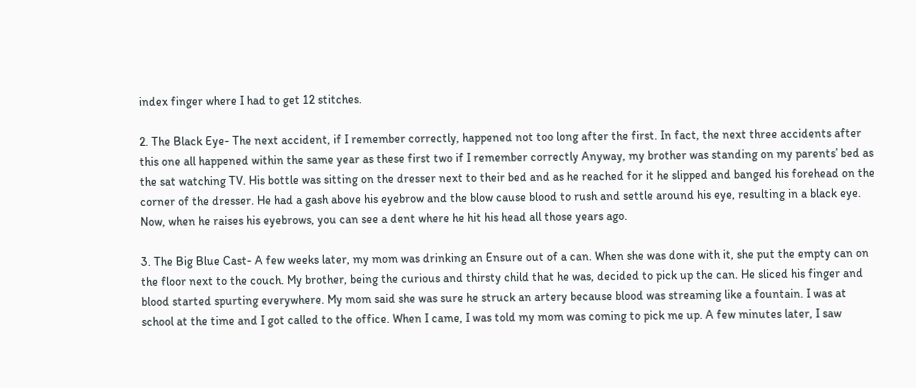index finger where I had to get 12 stitches.

2. The Black Eye- The next accident, if I remember correctly, happened not too long after the first. In fact, the next three accidents after this one all happened within the same year as these first two if I remember correctly Anyway, my brother was standing on my parents’ bed as the sat watching TV. His bottle was sitting on the dresser next to their bed and as he reached for it he slipped and banged his forehead on the corner of the dresser. He had a gash above his eyebrow and the blow cause blood to rush and settle around his eye, resulting in a black eye. Now, when he raises his eyebrows, you can see a dent where he hit his head all those years ago.

3. The Big Blue Cast- A few weeks later, my mom was drinking an Ensure out of a can. When she was done with it, she put the empty can on the floor next to the couch. My brother, being the curious and thirsty child that he was, decided to pick up the can. He sliced his finger and blood started spurting everywhere. My mom said she was sure he struck an artery because blood was streaming like a fountain. I was at school at the time and I got called to the office. When I came, I was told my mom was coming to pick me up. A few minutes later, I saw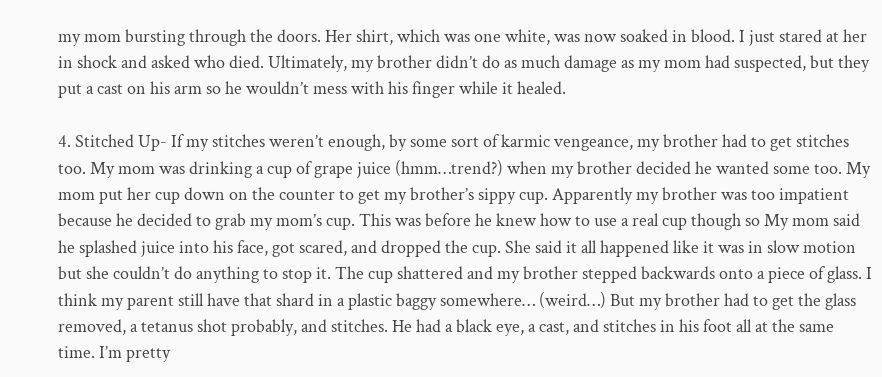my mom bursting through the doors. Her shirt, which was one white, was now soaked in blood. I just stared at her in shock and asked who died. Ultimately, my brother didn’t do as much damage as my mom had suspected, but they put a cast on his arm so he wouldn’t mess with his finger while it healed.

4. Stitched Up- If my stitches weren’t enough, by some sort of karmic vengeance, my brother had to get stitches too. My mom was drinking a cup of grape juice (hmm…trend?) when my brother decided he wanted some too. My mom put her cup down on the counter to get my brother’s sippy cup. Apparently my brother was too impatient because he decided to grab my mom’s cup. This was before he knew how to use a real cup though so My mom said he splashed juice into his face, got scared, and dropped the cup. She said it all happened like it was in slow motion but she couldn’t do anything to stop it. The cup shattered and my brother stepped backwards onto a piece of glass. I think my parent still have that shard in a plastic baggy somewhere… (weird…) But my brother had to get the glass removed, a tetanus shot probably, and stitches. He had a black eye, a cast, and stitches in his foot all at the same time. I’m pretty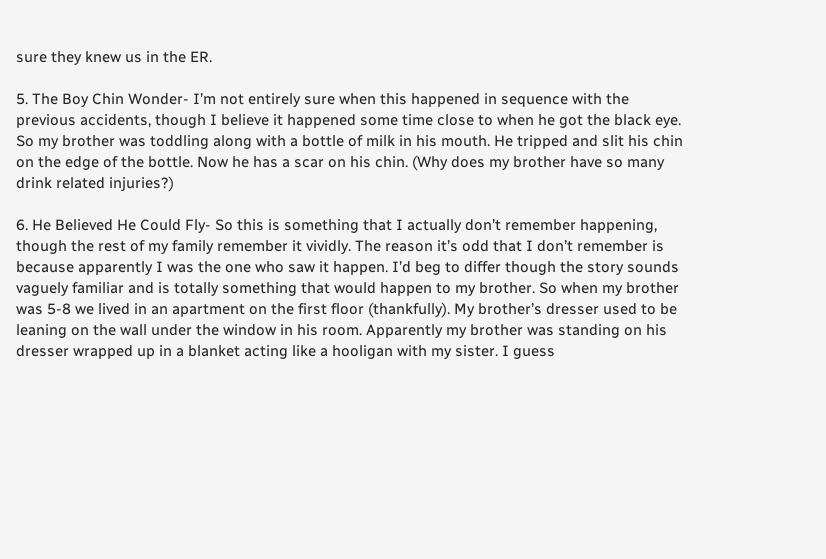sure they knew us in the ER.

5. The Boy Chin Wonder- I’m not entirely sure when this happened in sequence with the previous accidents, though I believe it happened some time close to when he got the black eye. So my brother was toddling along with a bottle of milk in his mouth. He tripped and slit his chin on the edge of the bottle. Now he has a scar on his chin. (Why does my brother have so many drink related injuries?)

6. He Believed He Could Fly- So this is something that I actually don’t remember happening, though the rest of my family remember it vividly. The reason it’s odd that I don’t remember is because apparently I was the one who saw it happen. I’d beg to differ though the story sounds vaguely familiar and is totally something that would happen to my brother. So when my brother was 5-8 we lived in an apartment on the first floor (thankfully). My brother’s dresser used to be leaning on the wall under the window in his room. Apparently my brother was standing on his dresser wrapped up in a blanket acting like a hooligan with my sister. I guess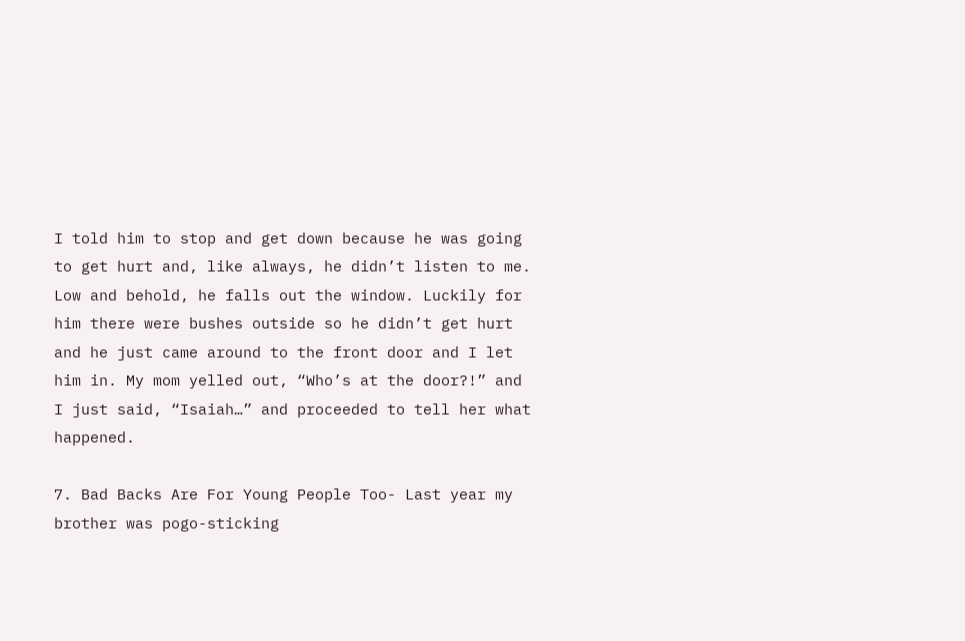I told him to stop and get down because he was going to get hurt and, like always, he didn’t listen to me. Low and behold, he falls out the window. Luckily for him there were bushes outside so he didn’t get hurt and he just came around to the front door and I let him in. My mom yelled out, “Who’s at the door?!” and I just said, “Isaiah…” and proceeded to tell her what happened.

7. Bad Backs Are For Young People Too- Last year my brother was pogo-sticking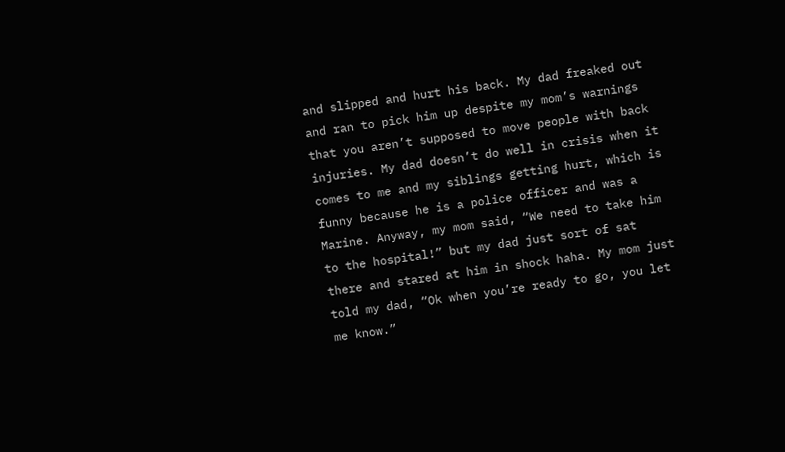and slipped and hurt his back. My dad freaked out and ran to pick him up despite my mom’s warnings that you aren’t supposed to move people with back injuries. My dad doesn’t do well in crisis when it comes to me and my siblings getting hurt, which is funny because he is a police officer and was a Marine. Anyway, my mom said, “We need to take him to the hospital!” but my dad just sort of sat there and stared at him in shock haha. My mom just told my dad, “Ok when you’re ready to go, you let me know.”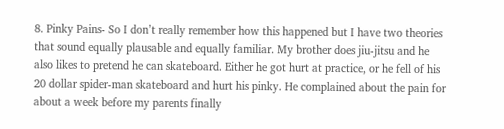8. Pinky Pains- So I don’t really remember how this happened but I have two theories that sound equally plausable and equally familiar. My brother does jiu-jitsu and he also likes to pretend he can skateboard. Either he got hurt at practice, or he fell of his 20 dollar spider-man skateboard and hurt his pinky. He complained about the pain for about a week before my parents finally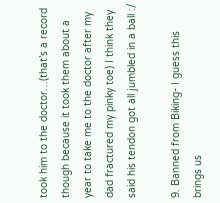took him to the doctor…(that’s a record though because it took them about a year to take me to the doctor after my dad fractured my pinky toe) I think they said his tendon got all jumbled in a ball :/

9. Banned from Biking- I guess this brings us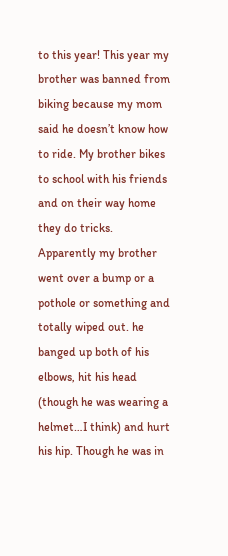to this year! This year my brother was banned from biking because my mom said he doesn’t know how to ride. My brother bikes to school with his friends and on their way home they do tricks. Apparently my brother went over a bump or a pothole or something and totally wiped out. he banged up both of his elbows, hit his head (though he was wearing a helmet…I think) and hurt his hip. Though he was in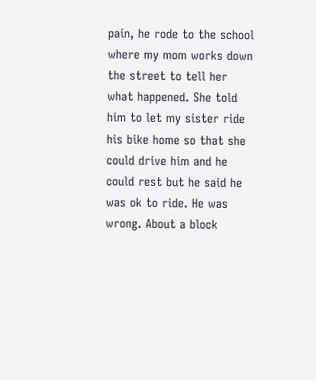pain, he rode to the school where my mom works down the street to tell her what happened. She told him to let my sister ride his bike home so that she could drive him and he could rest but he said he was ok to ride. He was wrong. About a block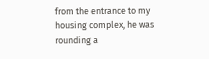from the entrance to my housing complex, he was rounding a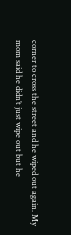corner to cross the street and he wiped out again. My mom said he didn’t just wipe out but he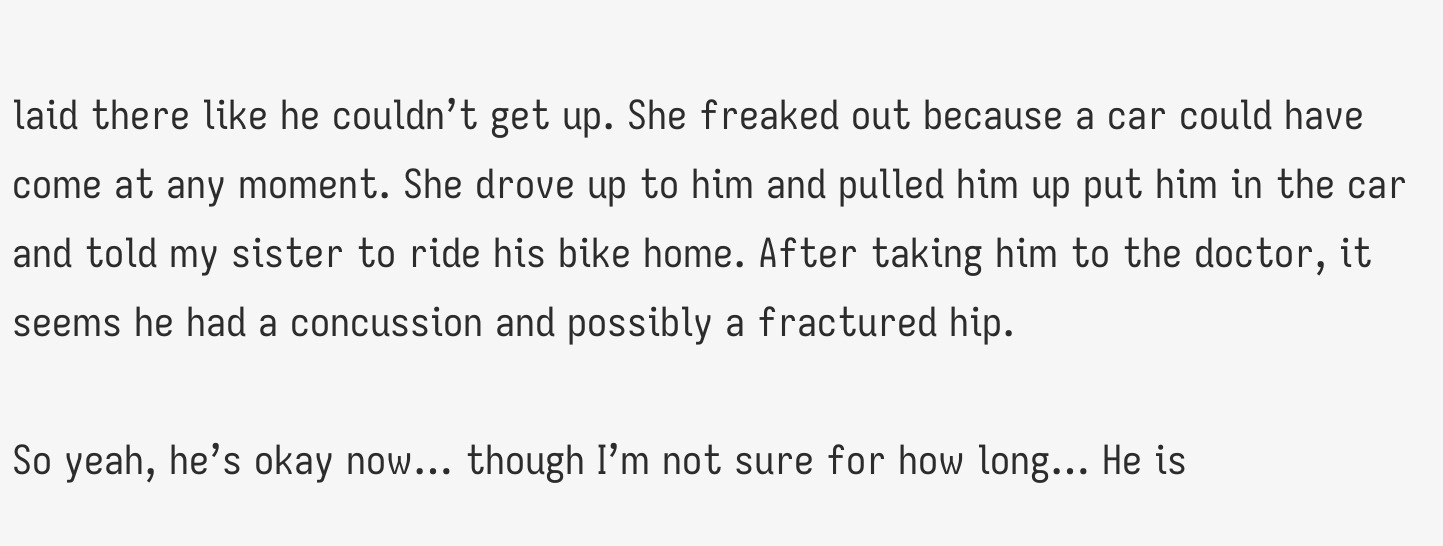laid there like he couldn’t get up. She freaked out because a car could have come at any moment. She drove up to him and pulled him up put him in the car and told my sister to ride his bike home. After taking him to the doctor, it seems he had a concussion and possibly a fractured hip.

So yeah, he’s okay now… though I’m not sure for how long… He is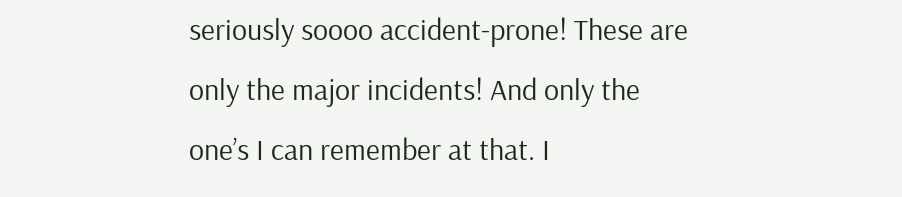seriously soooo accident-prone! These are only the major incidents! And only the one’s I can remember at that. I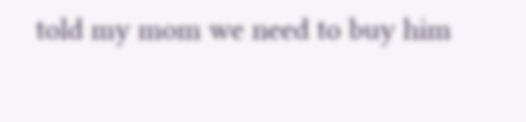told my mom we need to buy him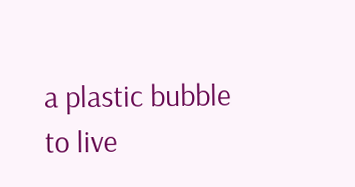a plastic bubble to live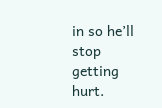in so he’ll stop getting hurt.